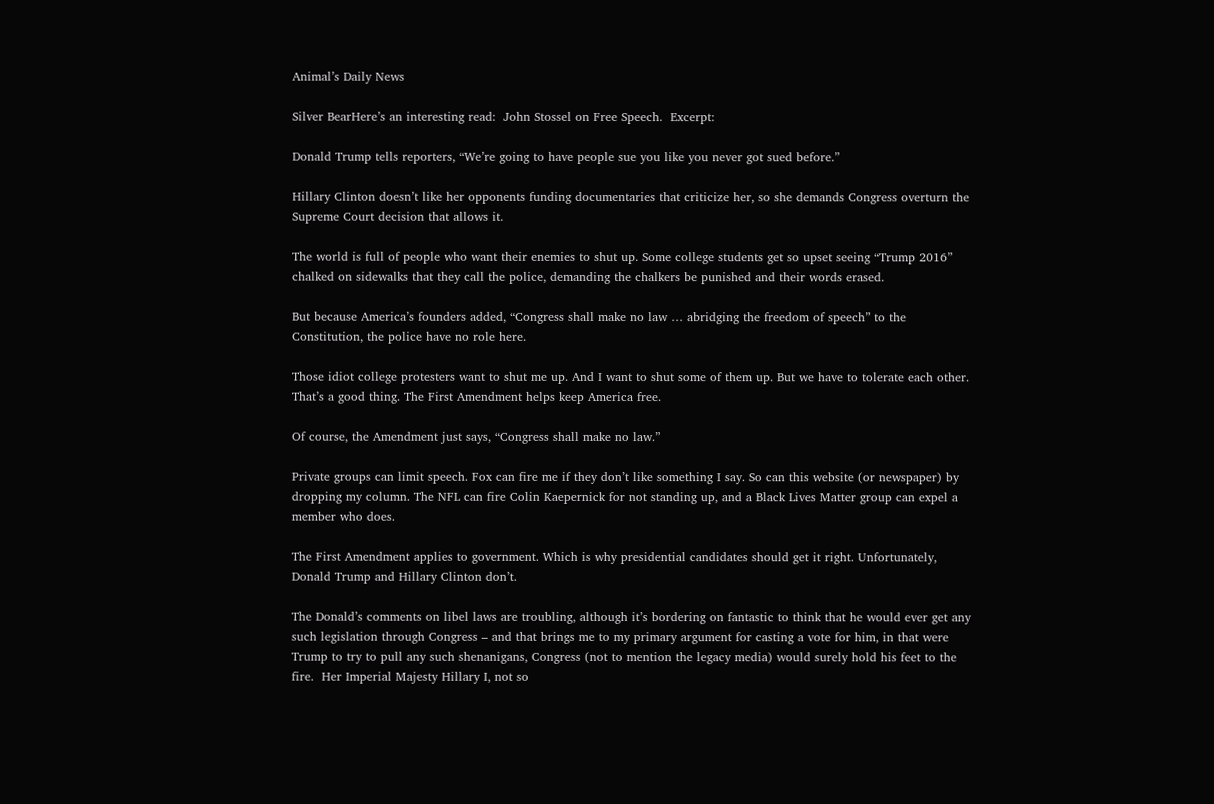Animal’s Daily News

Silver BearHere’s an interesting read:  John Stossel on Free Speech.  Excerpt:

Donald Trump tells reporters, “We’re going to have people sue you like you never got sued before.”

Hillary Clinton doesn’t like her opponents funding documentaries that criticize her, so she demands Congress overturn the Supreme Court decision that allows it.

The world is full of people who want their enemies to shut up. Some college students get so upset seeing “Trump 2016” chalked on sidewalks that they call the police, demanding the chalkers be punished and their words erased.

But because America’s founders added, “Congress shall make no law … abridging the freedom of speech” to the Constitution, the police have no role here.

Those idiot college protesters want to shut me up. And I want to shut some of them up. But we have to tolerate each other. That’s a good thing. The First Amendment helps keep America free.

Of course, the Amendment just says, “Congress shall make no law.”

Private groups can limit speech. Fox can fire me if they don’t like something I say. So can this website (or newspaper) by dropping my column. The NFL can fire Colin Kaepernick for not standing up, and a Black Lives Matter group can expel a member who does.

The First Amendment applies to government. Which is why presidential candidates should get it right. Unfortunately, Donald Trump and Hillary Clinton don’t.

The Donald’s comments on libel laws are troubling, although it’s bordering on fantastic to think that he would ever get any such legislation through Congress – and that brings me to my primary argument for casting a vote for him, in that were Trump to try to pull any such shenanigans, Congress (not to mention the legacy media) would surely hold his feet to the fire.  Her Imperial Majesty Hillary I, not so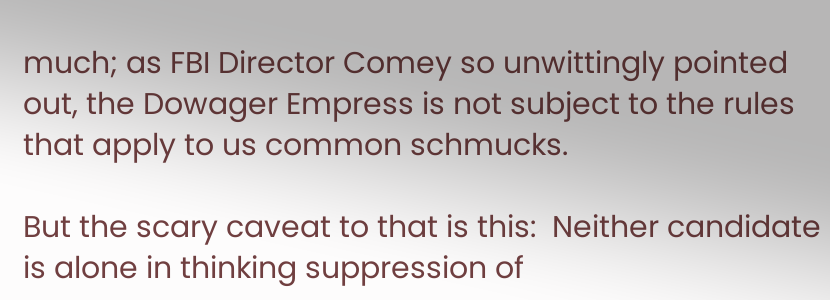much; as FBI Director Comey so unwittingly pointed out, the Dowager Empress is not subject to the rules that apply to us common schmucks.

But the scary caveat to that is this:  Neither candidate is alone in thinking suppression of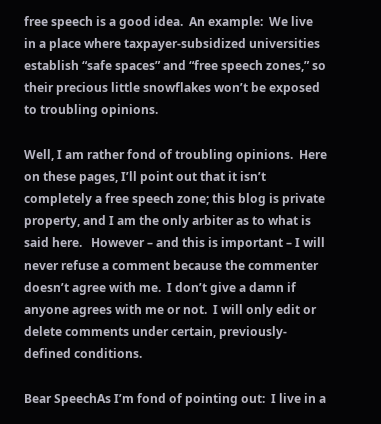free speech is a good idea.  An example:  We live in a place where taxpayer-subsidized universities establish “safe spaces” and “free speech zones,” so their precious little snowflakes won’t be exposed to troubling opinions.

Well, I am rather fond of troubling opinions.  Here on these pages, I’ll point out that it isn’t completely a free speech zone; this blog is private property, and I am the only arbiter as to what is said here.   However – and this is important – I will never refuse a comment because the commenter doesn’t agree with me.  I don’t give a damn if anyone agrees with me or not.  I will only edit or delete comments under certain, previously-defined conditions.

Bear SpeechAs I’m fond of pointing out:  I live in a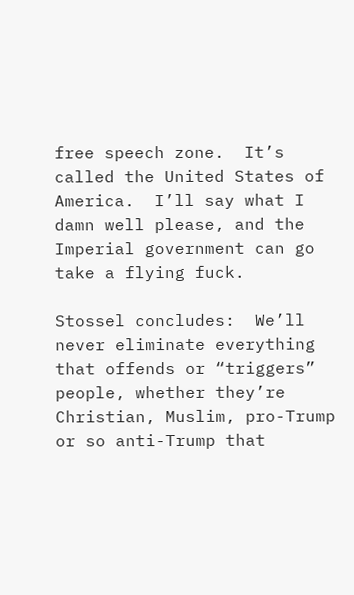free speech zone.  It’s called the United States of America.  I’ll say what I damn well please, and the Imperial government can go take a flying fuck.

Stossel concludes:  We’ll never eliminate everything that offends or “triggers” people, whether they’re Christian, Muslim, pro-Trump or so anti-Trump that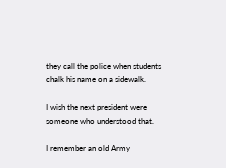they call the police when students chalk his name on a sidewalk.

I wish the next president were someone who understood that.

I remember an old Army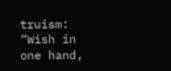truism:  “Wish in one hand,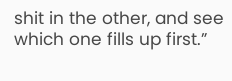shit in the other, and see which one fills up first.”